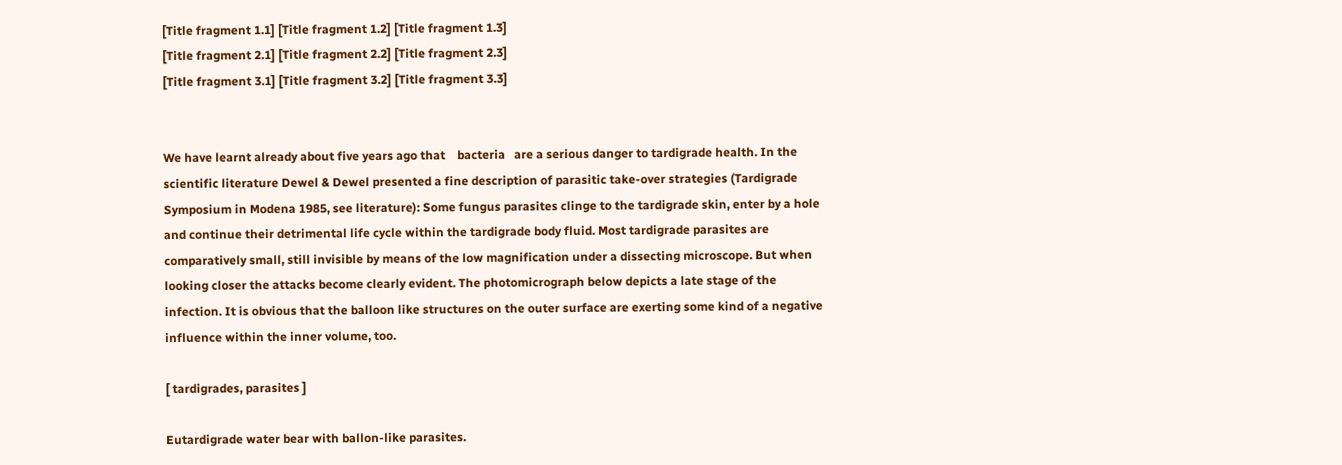[Title fragment 1.1] [Title fragment 1.2] [Title fragment 1.3]
[Title fragment 2.1] [Title fragment 2.2] [Title fragment 2.3]
[Title fragment 3.1] [Title fragment 3.2] [Title fragment 3.3]


We have learnt already about five years ago that    bacteria   are a serious danger to tardigrade health. In the scientific literature Dewel & Dewel presented a fine description of parasitic take-over strategies (Tardigrade Symposium in Modena 1985, see literature): Some fungus parasites clinge to the tardigrade skin, enter by a hole and continue their detrimental life cycle within the tardigrade body fluid. Most tardigrade parasites are comparatively small, still invisible by means of the low magnification under a dissecting microscope. But when looking closer the attacks become clearly evident. The photomicrograph below depicts a late stage of the infection. It is obvious that the balloon like structures on the outer surface are exerting some kind of a negative influence within the inner volume, too.

[ tardigrades, parasites ]

Eutardigrade water bear with ballon-like parasites.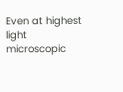Even at highest light microscopic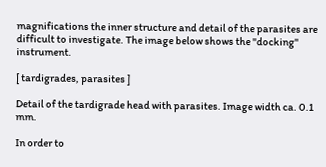magnifications the inner structure and detail of the parasites are difficult to investigate. The image below shows the "docking" instrument.

[ tardigrades, parasites ]

Detail of the tardigrade head with parasites. Image width ca. 0.1 mm.

In order to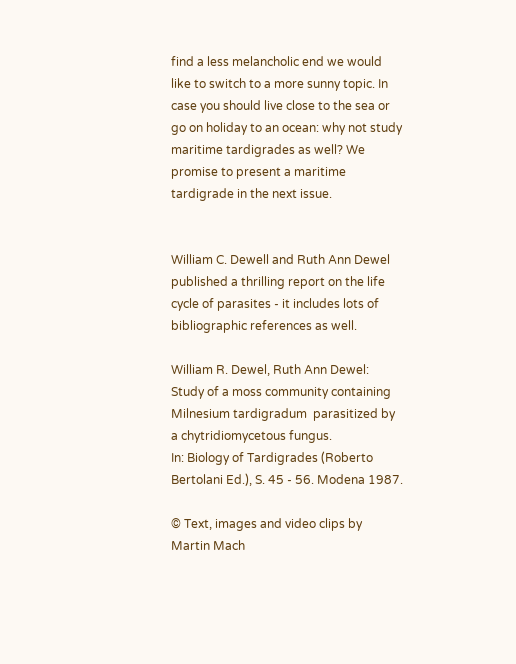find a less melancholic end we would like to switch to a more sunny topic. In case you should live close to the sea or go on holiday to an ocean: why not study maritime tardigrades as well? We promise to present a maritime tardigrade in the next issue.


William C. Dewell and Ruth Ann Dewel published a thrilling report on the life cycle of parasites - it includes lots of bibliographic references as well.

William R. Dewel, Ruth Ann Dewel: Study of a moss community containing  Milnesium tardigradum  parasitized by a chytridiomycetous fungus.
In: Biology of Tardigrades (Roberto Bertolani Ed.), S. 45 - 56. Modena 1987.

© Text, images and video clips by  Martin Mach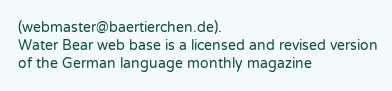(webmaster@baertierchen.de).
Water Bear web base is a licensed and revised version of the German language monthly magazine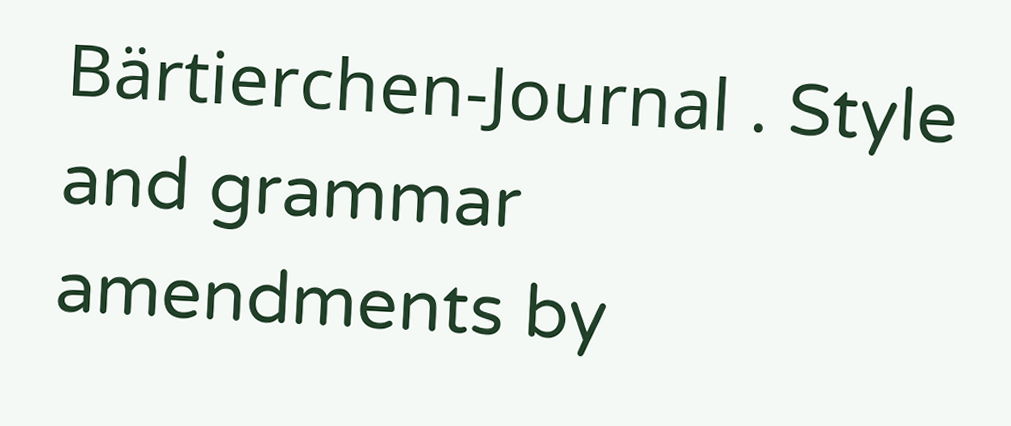Bärtierchen-Journal . Style and grammar amendments by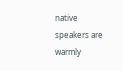native speakers are warmly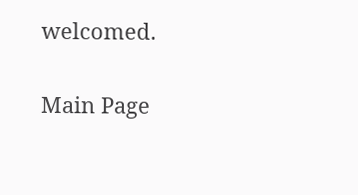welcomed.

Main Page